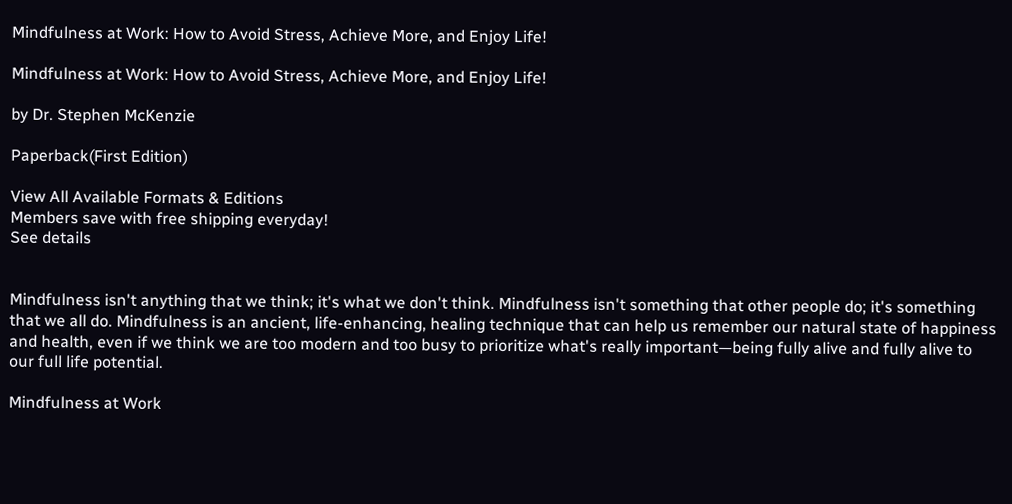Mindfulness at Work: How to Avoid Stress, Achieve More, and Enjoy Life!

Mindfulness at Work: How to Avoid Stress, Achieve More, and Enjoy Life!

by Dr. Stephen McKenzie

Paperback(First Edition)

View All Available Formats & Editions
Members save with free shipping everyday!
See details


Mindfulness isn't anything that we think; it's what we don't think. Mindfulness isn't something that other people do; it's something that we all do. Mindfulness is an ancient, life-enhancing, healing technique that can help us remember our natural state of happiness and health, even if we think we are too modern and too busy to prioritize what's really important—being fully alive and fully alive to our full life potential.

Mindfulness at Work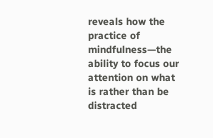reveals how the practice of mindfulness—the ability to focus our attention on what is rather than be distracted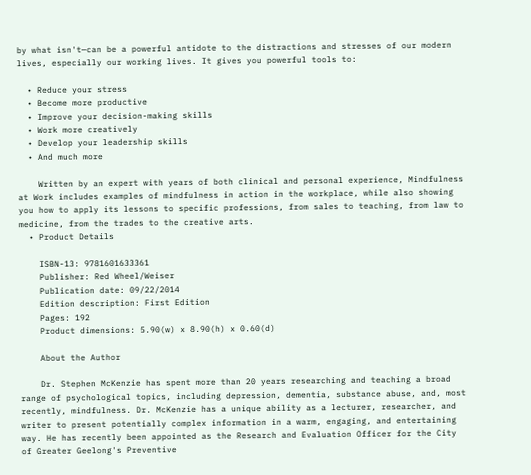by what isn't—can be a powerful antidote to the distractions and stresses of our modern lives, especially our working lives. It gives you powerful tools to:

  • Reduce your stress
  • Become more productive
  • Improve your decision-making skills
  • Work more creatively
  • Develop your leadership skills
  • And much more

    Written by an expert with years of both clinical and personal experience, Mindfulness at Work includes examples of mindfulness in action in the workplace, while also showing you how to apply its lessons to specific professions, from sales to teaching, from law to medicine, from the trades to the creative arts.
  • Product Details

    ISBN-13: 9781601633361
    Publisher: Red Wheel/Weiser
    Publication date: 09/22/2014
    Edition description: First Edition
    Pages: 192
    Product dimensions: 5.90(w) x 8.90(h) x 0.60(d)

    About the Author

    Dr. Stephen McKenzie has spent more than 20 years researching and teaching a broad range of psychological topics, including depression, dementia, substance abuse, and, most recently, mindfulness. Dr. McKenzie has a unique ability as a lecturer, researcher, and writer to present potentially complex information in a warm, engaging, and entertaining way. He has recently been appointed as the Research and Evaluation Officer for the City of Greater Geelong's Preventive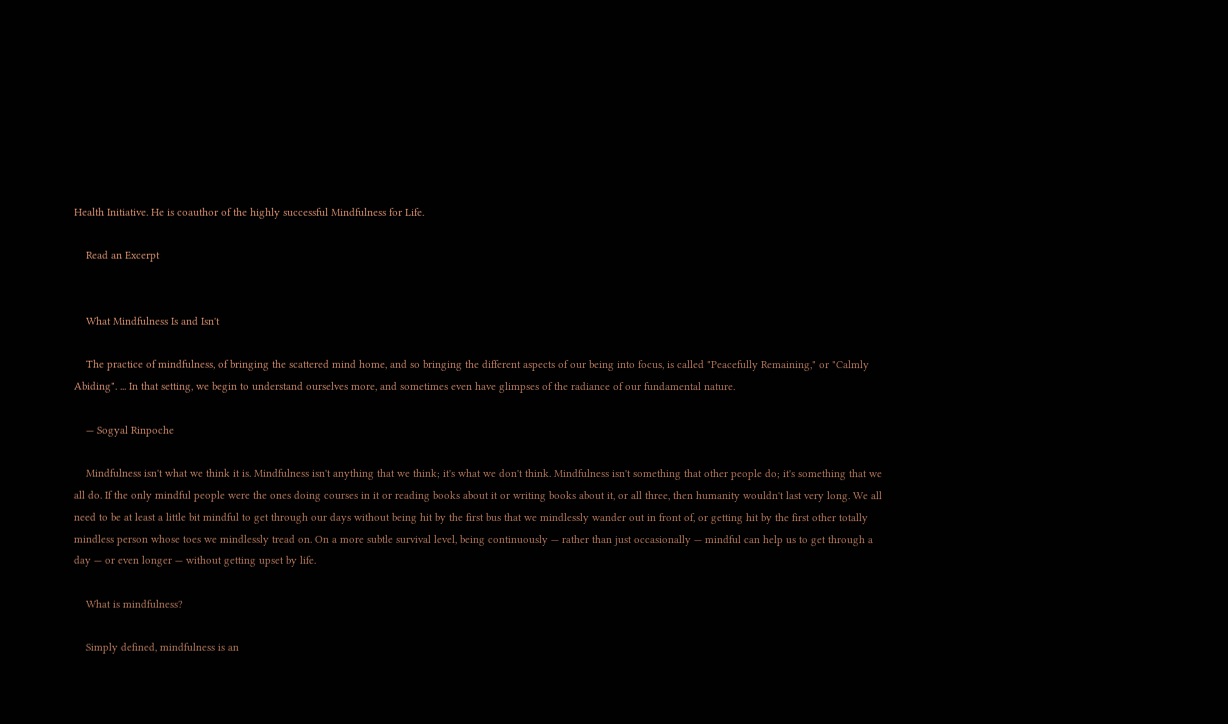Health Initiative. He is coauthor of the highly successful Mindfulness for Life.

    Read an Excerpt


    What Mindfulness Is and Isn't

    The practice of mindfulness, of bringing the scattered mind home, and so bringing the different aspects of our being into focus, is called "Peacefully Remaining," or "Calmly Abiding". ... In that setting, we begin to understand ourselves more, and sometimes even have glimpses of the radiance of our fundamental nature.

    — Sogyal Rinpoche

    Mindfulness isn't what we think it is. Mindfulness isn't anything that we think; it's what we don't think. Mindfulness isn't something that other people do; it's something that we all do. If the only mindful people were the ones doing courses in it or reading books about it or writing books about it, or all three, then humanity wouldn't last very long. We all need to be at least a little bit mindful to get through our days without being hit by the first bus that we mindlessly wander out in front of, or getting hit by the first other totally mindless person whose toes we mindlessly tread on. On a more subtle survival level, being continuously — rather than just occasionally — mindful can help us to get through a day — or even longer — without getting upset by life.

    What is mindfulness?

    Simply defined, mindfulness is an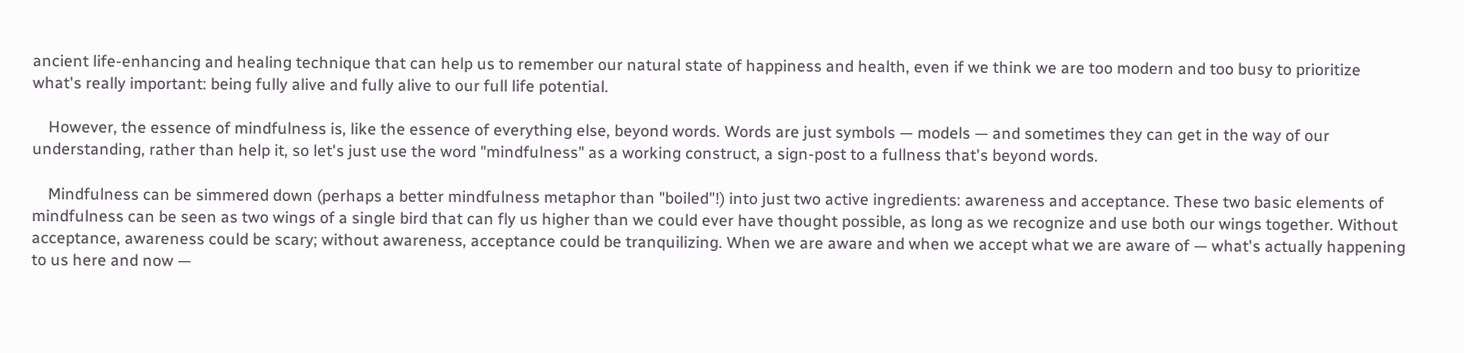ancient life-enhancing and healing technique that can help us to remember our natural state of happiness and health, even if we think we are too modern and too busy to prioritize what's really important: being fully alive and fully alive to our full life potential.

    However, the essence of mindfulness is, like the essence of everything else, beyond words. Words are just symbols — models — and sometimes they can get in the way of our understanding, rather than help it, so let's just use the word "mindfulness" as a working construct, a sign-post to a fullness that's beyond words.

    Mindfulness can be simmered down (perhaps a better mindfulness metaphor than "boiled"!) into just two active ingredients: awareness and acceptance. These two basic elements of mindfulness can be seen as two wings of a single bird that can fly us higher than we could ever have thought possible, as long as we recognize and use both our wings together. Without acceptance, awareness could be scary; without awareness, acceptance could be tranquilizing. When we are aware and when we accept what we are aware of — what's actually happening to us here and now —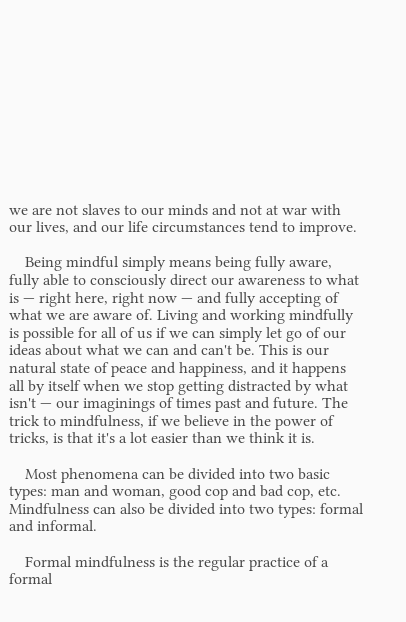we are not slaves to our minds and not at war with our lives, and our life circumstances tend to improve.

    Being mindful simply means being fully aware, fully able to consciously direct our awareness to what is — right here, right now — and fully accepting of what we are aware of. Living and working mindfully is possible for all of us if we can simply let go of our ideas about what we can and can't be. This is our natural state of peace and happiness, and it happens all by itself when we stop getting distracted by what isn't — our imaginings of times past and future. The trick to mindfulness, if we believe in the power of tricks, is that it's a lot easier than we think it is.

    Most phenomena can be divided into two basic types: man and woman, good cop and bad cop, etc. Mindfulness can also be divided into two types: formal and informal.

    Formal mindfulness is the regular practice of a formal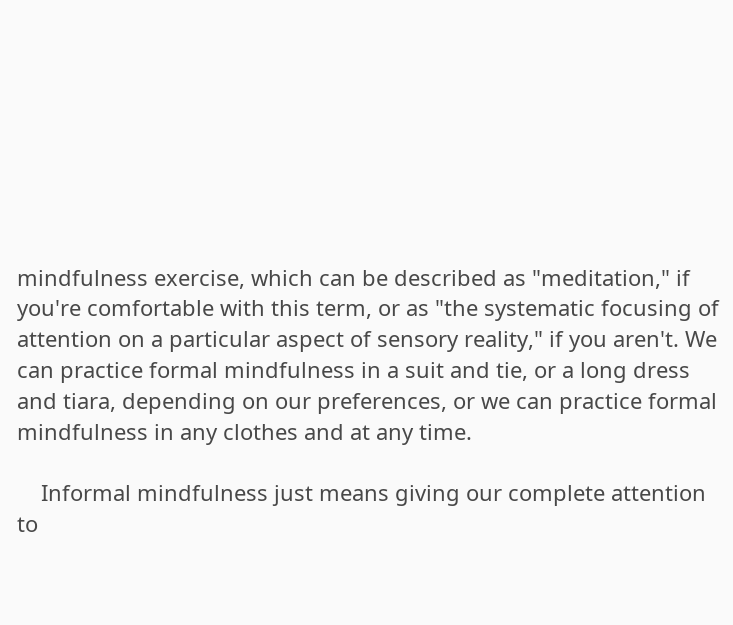mindfulness exercise, which can be described as "meditation," if you're comfortable with this term, or as "the systematic focusing of attention on a particular aspect of sensory reality," if you aren't. We can practice formal mindfulness in a suit and tie, or a long dress and tiara, depending on our preferences, or we can practice formal mindfulness in any clothes and at any time.

    Informal mindfulness just means giving our complete attention to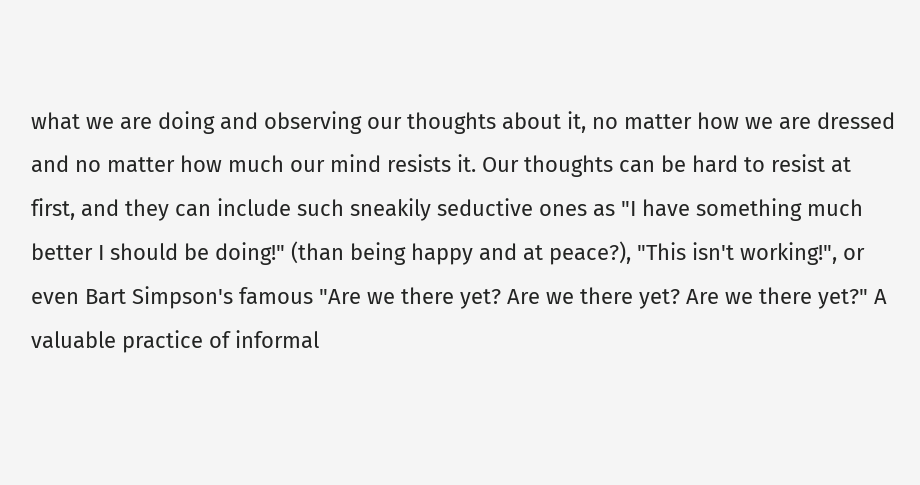what we are doing and observing our thoughts about it, no matter how we are dressed and no matter how much our mind resists it. Our thoughts can be hard to resist at first, and they can include such sneakily seductive ones as "I have something much better I should be doing!" (than being happy and at peace?), "This isn't working!", or even Bart Simpson's famous "Are we there yet? Are we there yet? Are we there yet?" A valuable practice of informal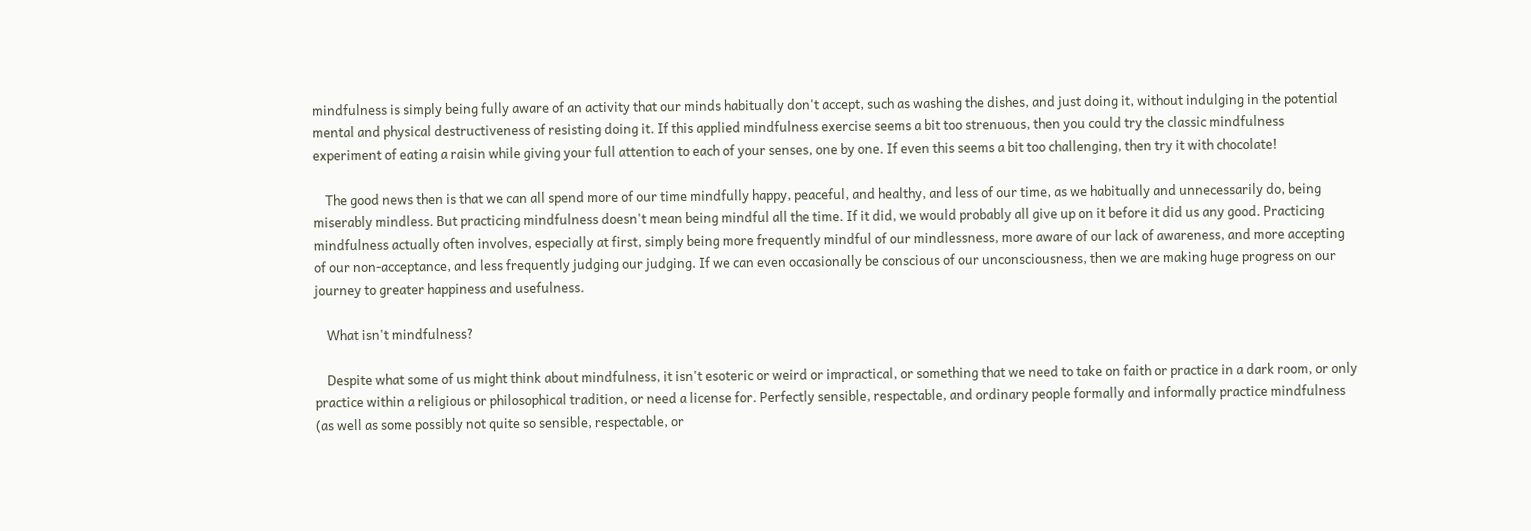mindfulness is simply being fully aware of an activity that our minds habitually don't accept, such as washing the dishes, and just doing it, without indulging in the potential mental and physical destructiveness of resisting doing it. If this applied mindfulness exercise seems a bit too strenuous, then you could try the classic mindfulness experiment of eating a raisin while giving your full attention to each of your senses, one by one. If even this seems a bit too challenging, then try it with chocolate!

    The good news then is that we can all spend more of our time mindfully happy, peaceful, and healthy, and less of our time, as we habitually and unnecessarily do, being miserably mindless. But practicing mindfulness doesn't mean being mindful all the time. If it did, we would probably all give up on it before it did us any good. Practicing mindfulness actually often involves, especially at first, simply being more frequently mindful of our mindlessness, more aware of our lack of awareness, and more accepting of our non-acceptance, and less frequently judging our judging. If we can even occasionally be conscious of our unconsciousness, then we are making huge progress on our journey to greater happiness and usefulness.

    What isn't mindfulness?

    Despite what some of us might think about mindfulness, it isn't esoteric or weird or impractical, or something that we need to take on faith or practice in a dark room, or only practice within a religious or philosophical tradition, or need a license for. Perfectly sensible, respectable, and ordinary people formally and informally practice mindfulness (as well as some possibly not quite so sensible, respectable, or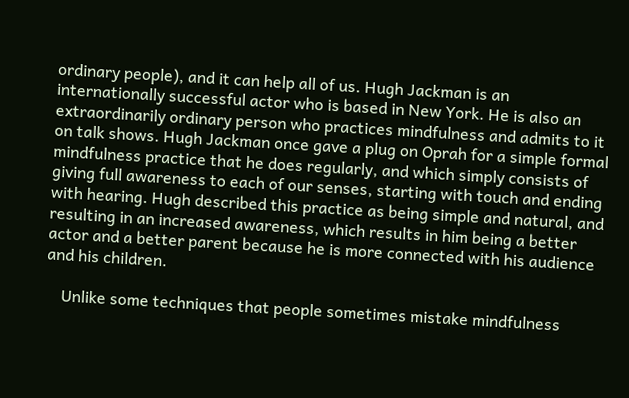ordinary people), and it can help all of us. Hugh Jackman is an internationally successful actor who is based in New York. He is also an extraordinarily ordinary person who practices mindfulness and admits to it on talk shows. Hugh Jackman once gave a plug on Oprah for a simple formal mindfulness practice that he does regularly, and which simply consists of giving full awareness to each of our senses, starting with touch and ending with hearing. Hugh described this practice as being simple and natural, and resulting in an increased awareness, which results in him being a better actor and a better parent because he is more connected with his audience and his children.

    Unlike some techniques that people sometimes mistake mindfulness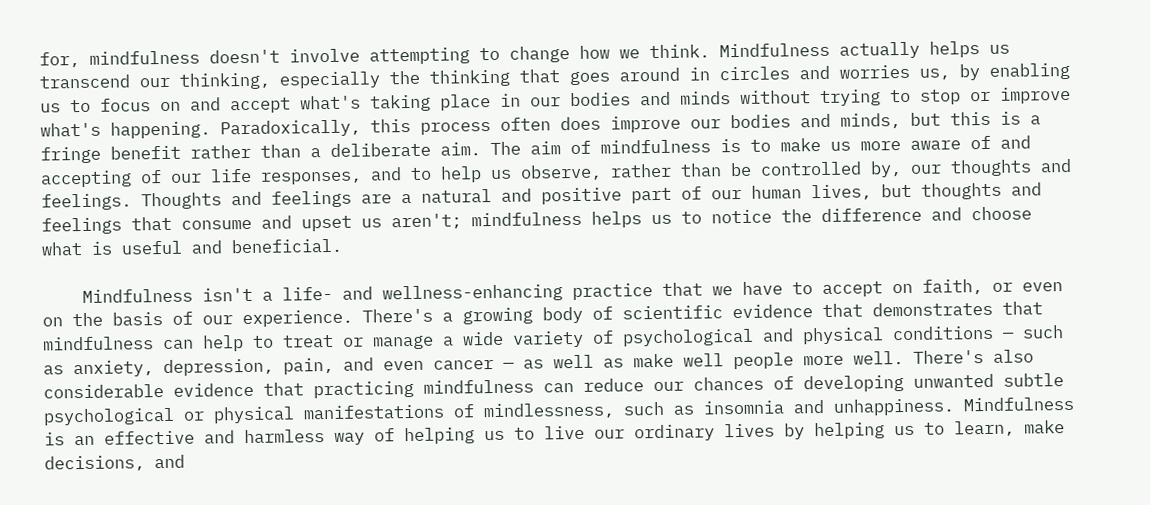for, mindfulness doesn't involve attempting to change how we think. Mindfulness actually helps us transcend our thinking, especially the thinking that goes around in circles and worries us, by enabling us to focus on and accept what's taking place in our bodies and minds without trying to stop or improve what's happening. Paradoxically, this process often does improve our bodies and minds, but this is a fringe benefit rather than a deliberate aim. The aim of mindfulness is to make us more aware of and accepting of our life responses, and to help us observe, rather than be controlled by, our thoughts and feelings. Thoughts and feelings are a natural and positive part of our human lives, but thoughts and feelings that consume and upset us aren't; mindfulness helps us to notice the difference and choose what is useful and beneficial.

    Mindfulness isn't a life- and wellness-enhancing practice that we have to accept on faith, or even on the basis of our experience. There's a growing body of scientific evidence that demonstrates that mindfulness can help to treat or manage a wide variety of psychological and physical conditions — such as anxiety, depression, pain, and even cancer — as well as make well people more well. There's also considerable evidence that practicing mindfulness can reduce our chances of developing unwanted subtle psychological or physical manifestations of mindlessness, such as insomnia and unhappiness. Mindfulness is an effective and harmless way of helping us to live our ordinary lives by helping us to learn, make decisions, and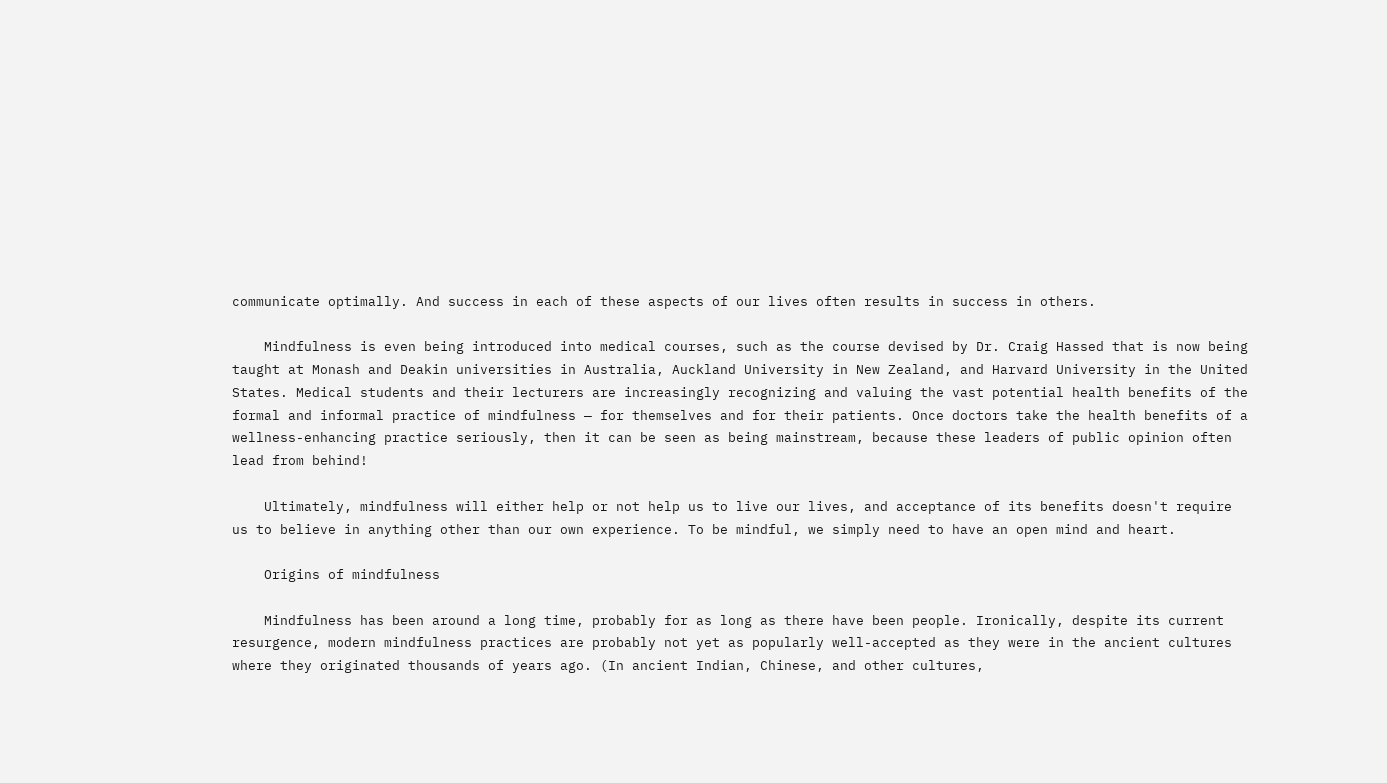communicate optimally. And success in each of these aspects of our lives often results in success in others.

    Mindfulness is even being introduced into medical courses, such as the course devised by Dr. Craig Hassed that is now being taught at Monash and Deakin universities in Australia, Auckland University in New Zealand, and Harvard University in the United States. Medical students and their lecturers are increasingly recognizing and valuing the vast potential health benefits of the formal and informal practice of mindfulness — for themselves and for their patients. Once doctors take the health benefits of a wellness-enhancing practice seriously, then it can be seen as being mainstream, because these leaders of public opinion often lead from behind!

    Ultimately, mindfulness will either help or not help us to live our lives, and acceptance of its benefits doesn't require us to believe in anything other than our own experience. To be mindful, we simply need to have an open mind and heart.

    Origins of mindfulness

    Mindfulness has been around a long time, probably for as long as there have been people. Ironically, despite its current resurgence, modern mindfulness practices are probably not yet as popularly well-accepted as they were in the ancient cultures where they originated thousands of years ago. (In ancient Indian, Chinese, and other cultures,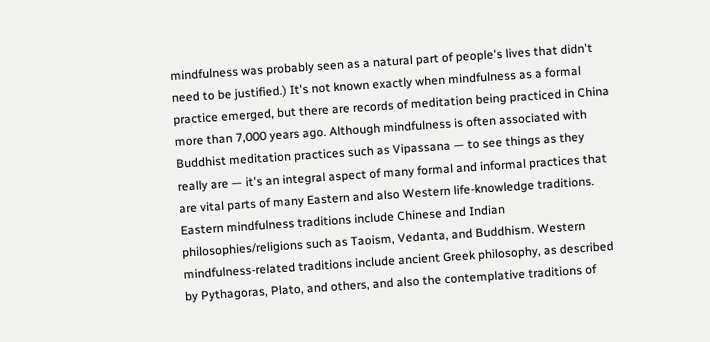mindfulness was probably seen as a natural part of people's lives that didn't need to be justified.) It's not known exactly when mindfulness as a formal practice emerged, but there are records of meditation being practiced in China more than 7,000 years ago. Although mindfulness is often associated with Buddhist meditation practices such as Vipassana — to see things as they really are — it's an integral aspect of many formal and informal practices that are vital parts of many Eastern and also Western life-knowledge traditions. Eastern mindfulness traditions include Chinese and Indian philosophies/religions such as Taoism, Vedanta, and Buddhism. Western mindfulness-related traditions include ancient Greek philosophy, as described by Pythagoras, Plato, and others, and also the contemplative traditions of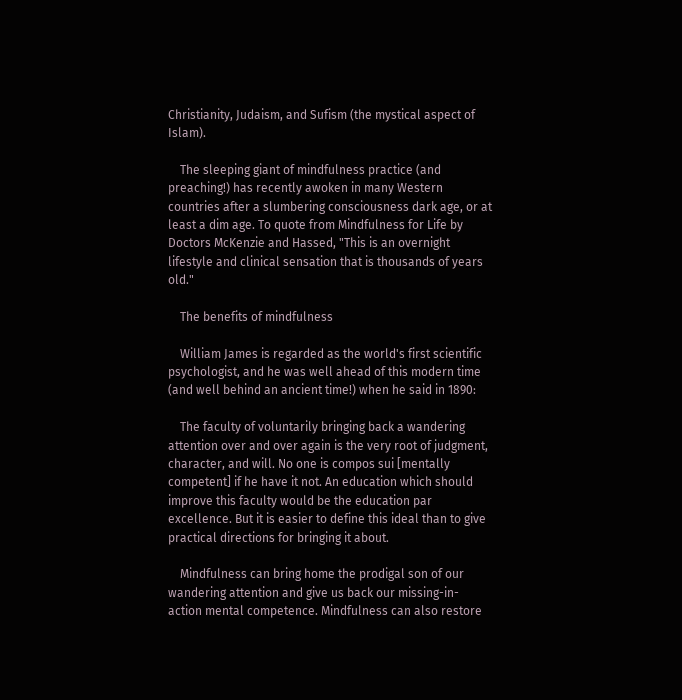Christianity, Judaism, and Sufism (the mystical aspect of Islam).

    The sleeping giant of mindfulness practice (and preaching!) has recently awoken in many Western countries after a slumbering consciousness dark age, or at least a dim age. To quote from Mindfulness for Life by Doctors McKenzie and Hassed, "This is an overnight lifestyle and clinical sensation that is thousands of years old."

    The benefits of mindfulness

    William James is regarded as the world's first scientific psychologist, and he was well ahead of this modern time (and well behind an ancient time!) when he said in 1890:

    The faculty of voluntarily bringing back a wandering attention over and over again is the very root of judgment, character, and will. No one is compos sui [mentally competent] if he have it not. An education which should improve this faculty would be the education par excellence. But it is easier to define this ideal than to give practical directions for bringing it about.

    Mindfulness can bring home the prodigal son of our wandering attention and give us back our missing-in-action mental competence. Mindfulness can also restore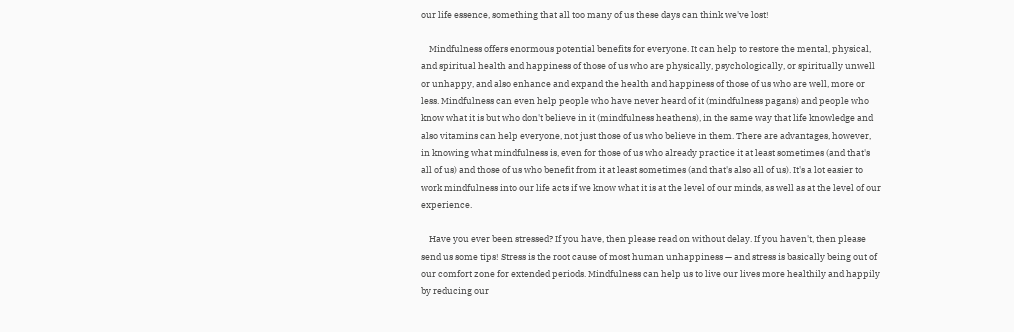our life essence, something that all too many of us these days can think we've lost!

    Mindfulness offers enormous potential benefits for everyone. It can help to restore the mental, physical, and spiritual health and happiness of those of us who are physically, psychologically, or spiritually unwell or unhappy, and also enhance and expand the health and happiness of those of us who are well, more or less. Mindfulness can even help people who have never heard of it (mindfulness pagans) and people who know what it is but who don't believe in it (mindfulness heathens), in the same way that life knowledge and also vitamins can help everyone, not just those of us who believe in them. There are advantages, however, in knowing what mindfulness is, even for those of us who already practice it at least sometimes (and that's all of us) and those of us who benefit from it at least sometimes (and that's also all of us). It's a lot easier to work mindfulness into our life acts if we know what it is at the level of our minds, as well as at the level of our experience.

    Have you ever been stressed? If you have, then please read on without delay. If you haven't, then please send us some tips! Stress is the root cause of most human unhappiness — and stress is basically being out of our comfort zone for extended periods. Mindfulness can help us to live our lives more healthily and happily by reducing our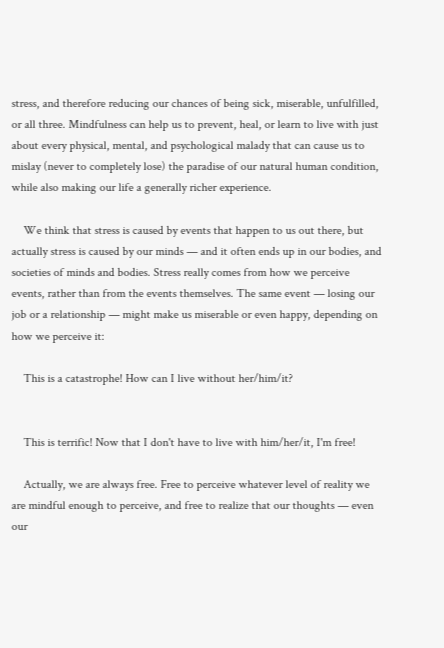stress, and therefore reducing our chances of being sick, miserable, unfulfilled, or all three. Mindfulness can help us to prevent, heal, or learn to live with just about every physical, mental, and psychological malady that can cause us to mislay (never to completely lose) the paradise of our natural human condition, while also making our life a generally richer experience.

    We think that stress is caused by events that happen to us out there, but actually stress is caused by our minds — and it often ends up in our bodies, and societies of minds and bodies. Stress really comes from how we perceive events, rather than from the events themselves. The same event — losing our job or a relationship — might make us miserable or even happy, depending on how we perceive it:

    This is a catastrophe! How can I live without her/him/it?


    This is terrific! Now that I don't have to live with him/her/it, I'm free!

    Actually, we are always free. Free to perceive whatever level of reality we are mindful enough to perceive, and free to realize that our thoughts — even our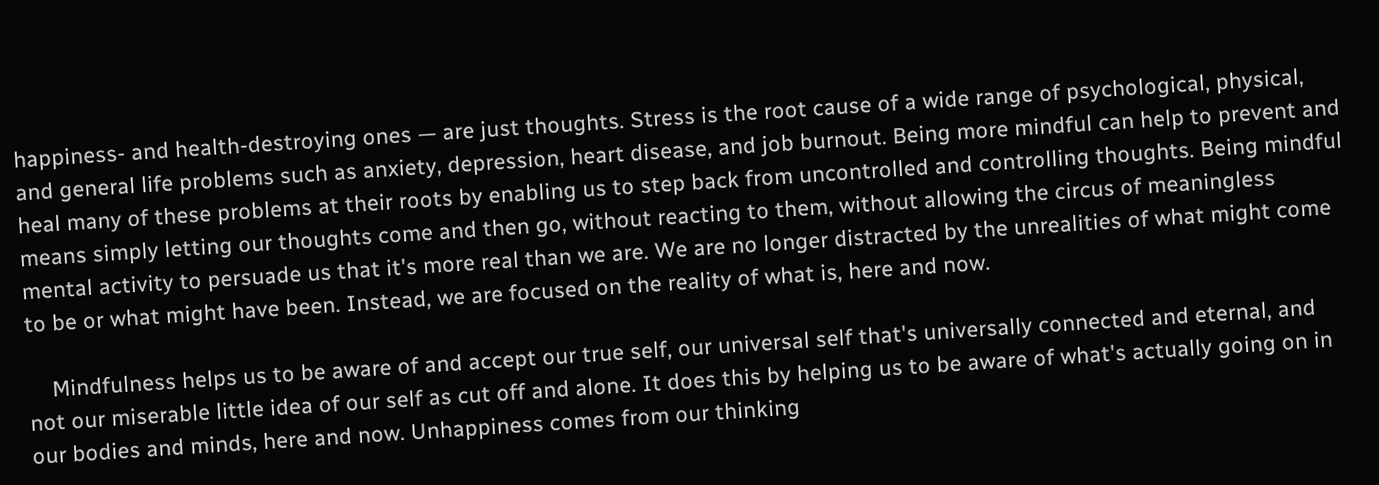happiness- and health-destroying ones — are just thoughts. Stress is the root cause of a wide range of psychological, physical, and general life problems such as anxiety, depression, heart disease, and job burnout. Being more mindful can help to prevent and heal many of these problems at their roots by enabling us to step back from uncontrolled and controlling thoughts. Being mindful means simply letting our thoughts come and then go, without reacting to them, without allowing the circus of meaningless mental activity to persuade us that it's more real than we are. We are no longer distracted by the unrealities of what might come to be or what might have been. Instead, we are focused on the reality of what is, here and now.

    Mindfulness helps us to be aware of and accept our true self, our universal self that's universally connected and eternal, and not our miserable little idea of our self as cut off and alone. It does this by helping us to be aware of what's actually going on in our bodies and minds, here and now. Unhappiness comes from our thinking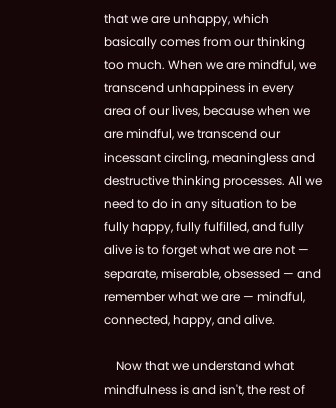that we are unhappy, which basically comes from our thinking too much. When we are mindful, we transcend unhappiness in every area of our lives, because when we are mindful, we transcend our incessant circling, meaningless and destructive thinking processes. All we need to do in any situation to be fully happy, fully fulfilled, and fully alive is to forget what we are not — separate, miserable, obsessed — and remember what we are — mindful, connected, happy, and alive.

    Now that we understand what mindfulness is and isn't, the rest of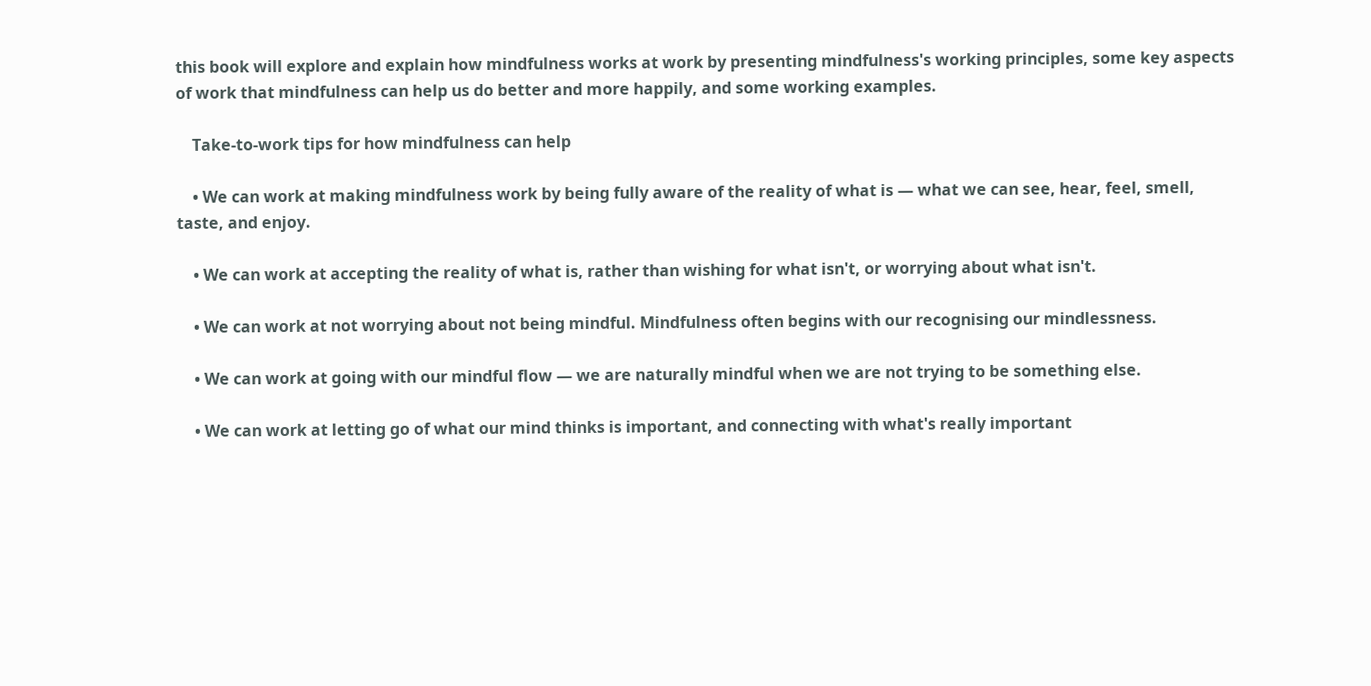this book will explore and explain how mindfulness works at work by presenting mindfulness's working principles, some key aspects of work that mindfulness can help us do better and more happily, and some working examples.

    Take-to-work tips for how mindfulness can help

    • We can work at making mindfulness work by being fully aware of the reality of what is — what we can see, hear, feel, smell, taste, and enjoy.

    • We can work at accepting the reality of what is, rather than wishing for what isn't, or worrying about what isn't.

    • We can work at not worrying about not being mindful. Mindfulness often begins with our recognising our mindlessness.

    • We can work at going with our mindful flow — we are naturally mindful when we are not trying to be something else.

    • We can work at letting go of what our mind thinks is important, and connecting with what's really important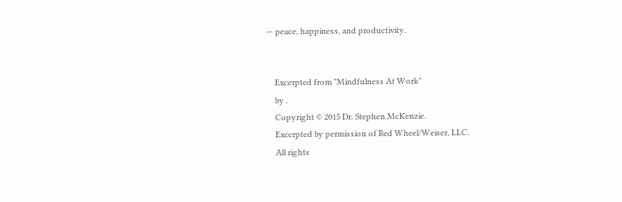— peace, happiness, and productivity.


    Excerpted from "Mindfulness At Work"
    by .
    Copyright © 2015 Dr. Stephen McKenzie.
    Excerpted by permission of Red Wheel/Weiser, LLC.
    All rights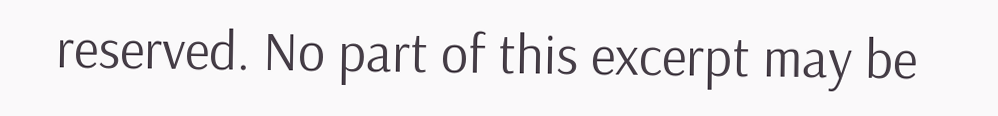reserved. No part of this excerpt may be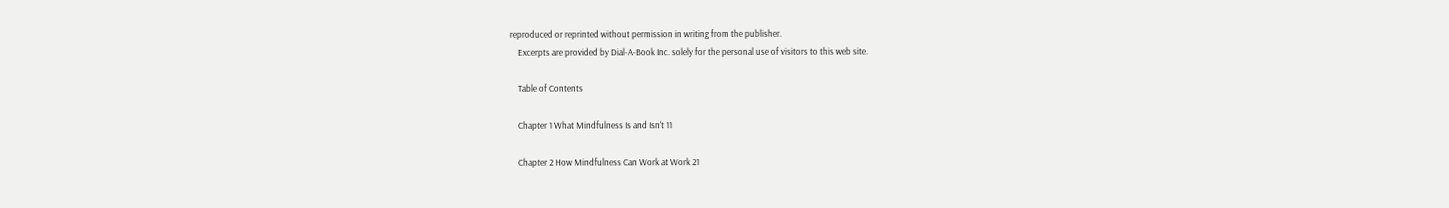reproduced or reprinted without permission in writing from the publisher.
    Excerpts are provided by Dial-A-Book Inc. solely for the personal use of visitors to this web site.

    Table of Contents

    Chapter 1 What Mindfulness Is and Isn't 11

    Chapter 2 How Mindfulness Can Work at Work 21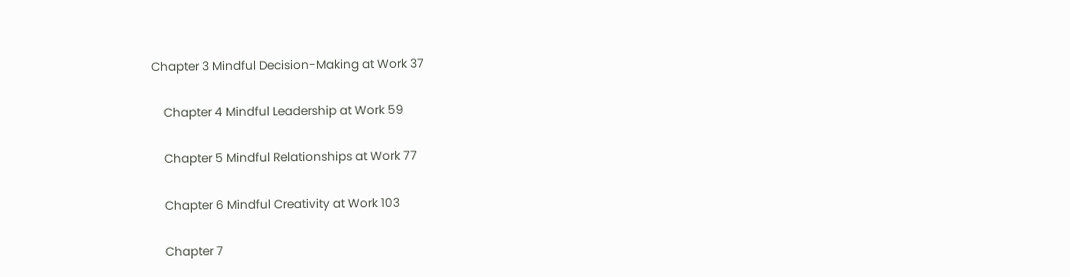Chapter 3 Mindful Decision-Making at Work 37

    Chapter 4 Mindful Leadership at Work 59

    Chapter 5 Mindful Relationships at Work 77

    Chapter 6 Mindful Creativity at Work 103

    Chapter 7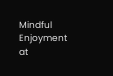Mindful Enjoyment at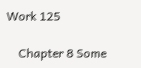Work 125

    Chapter 8 Some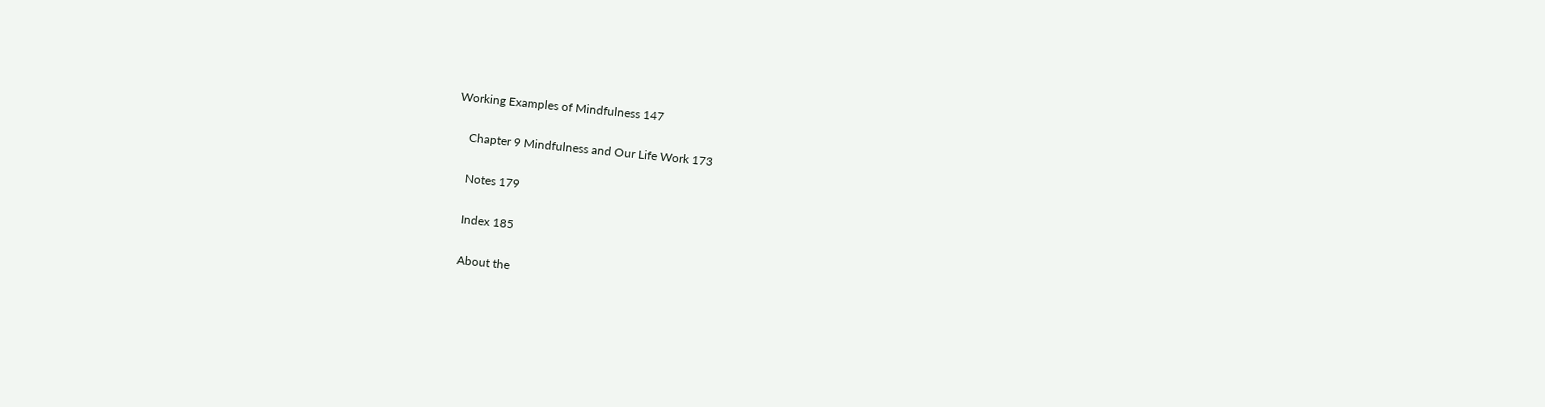Working Examples of Mindfulness 147

    Chapter 9 Mindfulness and Our Life Work 173

    Notes 179

    Index 185

    About the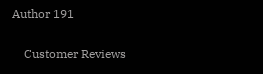Author 191

    Customer Reviews